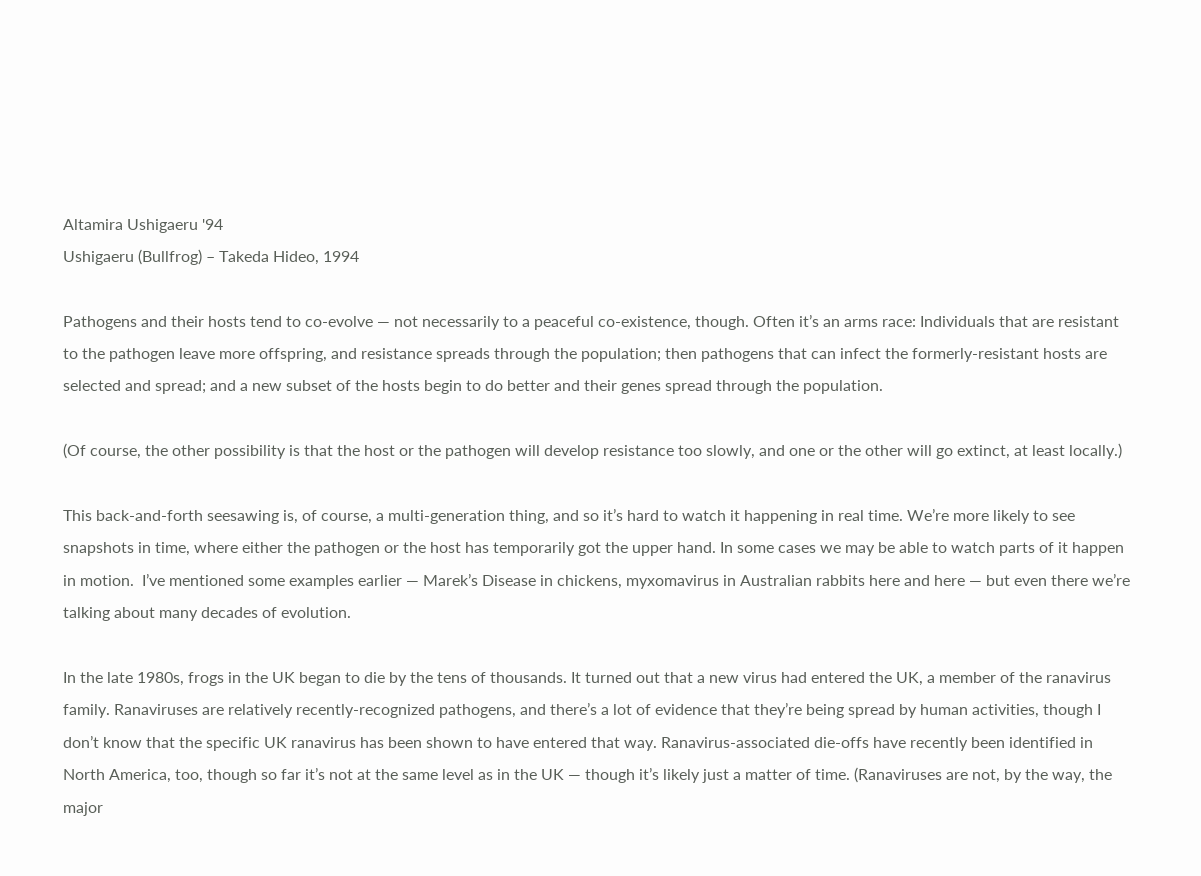Altamira Ushigaeru '94
Ushigaeru (Bullfrog) – Takeda Hideo, 1994

Pathogens and their hosts tend to co-evolve — not necessarily to a peaceful co-existence, though. Often it’s an arms race: Individuals that are resistant to the pathogen leave more offspring, and resistance spreads through the population; then pathogens that can infect the formerly-resistant hosts are selected and spread; and a new subset of the hosts begin to do better and their genes spread through the population.

(Of course, the other possibility is that the host or the pathogen will develop resistance too slowly, and one or the other will go extinct, at least locally.)

This back-and-forth seesawing is, of course, a multi-generation thing, and so it’s hard to watch it happening in real time. We’re more likely to see snapshots in time, where either the pathogen or the host has temporarily got the upper hand. In some cases we may be able to watch parts of it happen in motion.  I’ve mentioned some examples earlier — Marek’s Disease in chickens, myxomavirus in Australian rabbits here and here — but even there we’re talking about many decades of evolution.

In the late 1980s, frogs in the UK began to die by the tens of thousands. It turned out that a new virus had entered the UK, a member of the ranavirus family. Ranaviruses are relatively recently-recognized pathogens, and there’s a lot of evidence that they’re being spread by human activities, though I don’t know that the specific UK ranavirus has been shown to have entered that way. Ranavirus-associated die-offs have recently been identified in North America, too, though so far it’s not at the same level as in the UK — though it’s likely just a matter of time. (Ranaviruses are not, by the way, the major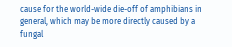cause for the world-wide die-off of amphibians in general, which may be more directly caused by a fungal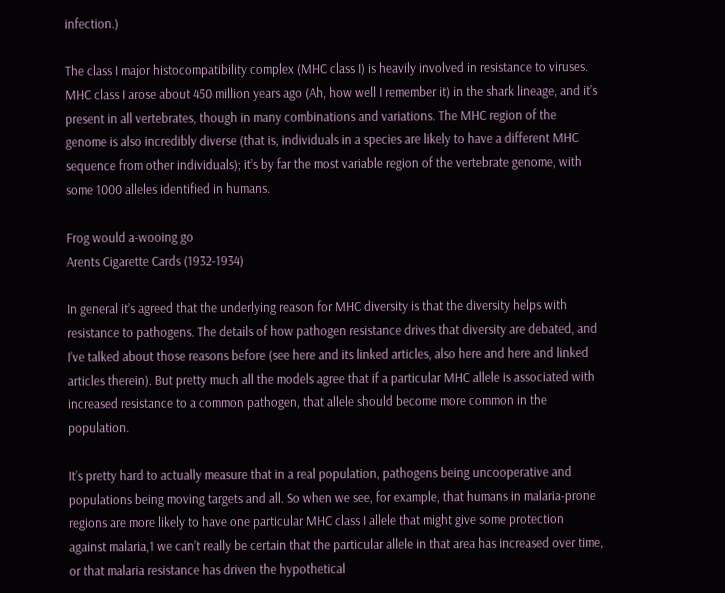infection.)

The class I major histocompatibility complex (MHC class I) is heavily involved in resistance to viruses. MHC class I arose about 450 million years ago (Ah, how well I remember it) in the shark lineage, and it’s present in all vertebrates, though in many combinations and variations. The MHC region of the genome is also incredibly diverse (that is, individuals in a species are likely to have a different MHC sequence from other individuals); it’s by far the most variable region of the vertebrate genome, with some 1000 alleles identified in humans.

Frog would a-wooing go
Arents Cigarette Cards (1932-1934)

In general it’s agreed that the underlying reason for MHC diversity is that the diversity helps with resistance to pathogens. The details of how pathogen resistance drives that diversity are debated, and I’ve talked about those reasons before (see here and its linked articles, also here and here and linked articles therein). But pretty much all the models agree that if a particular MHC allele is associated with increased resistance to a common pathogen, that allele should become more common in the population.

It’s pretty hard to actually measure that in a real population, pathogens being uncooperative and populations being moving targets and all. So when we see, for example, that humans in malaria-prone regions are more likely to have one particular MHC class I allele that might give some protection against malaria,1 we can’t really be certain that the particular allele in that area has increased over time, or that malaria resistance has driven the hypothetical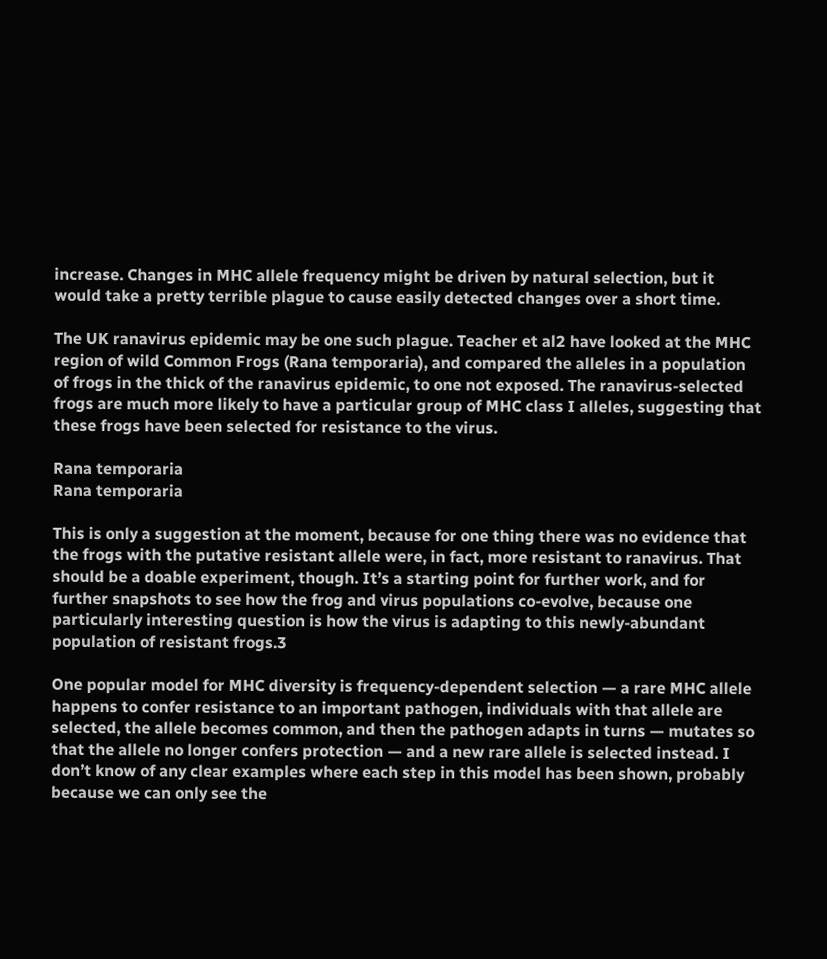increase. Changes in MHC allele frequency might be driven by natural selection, but it would take a pretty terrible plague to cause easily detected changes over a short time.

The UK ranavirus epidemic may be one such plague. Teacher et al2 have looked at the MHC region of wild Common Frogs (Rana temporaria), and compared the alleles in a population of frogs in the thick of the ranavirus epidemic, to one not exposed. The ranavirus-selected frogs are much more likely to have a particular group of MHC class I alleles, suggesting that these frogs have been selected for resistance to the virus.

Rana temporaria
Rana temporaria

This is only a suggestion at the moment, because for one thing there was no evidence that the frogs with the putative resistant allele were, in fact, more resistant to ranavirus. That should be a doable experiment, though. It’s a starting point for further work, and for further snapshots to see how the frog and virus populations co-evolve, because one particularly interesting question is how the virus is adapting to this newly-abundant population of resistant frogs.3

One popular model for MHC diversity is frequency-dependent selection — a rare MHC allele happens to confer resistance to an important pathogen, individuals with that allele are selected, the allele becomes common, and then the pathogen adapts in turns — mutates so that the allele no longer confers protection — and a new rare allele is selected instead. I don’t know of any clear examples where each step in this model has been shown, probably because we can only see the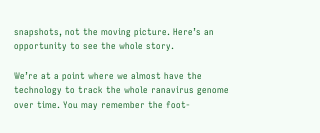snapshots, not the moving picture. Here’s an opportunity to see the whole story.

We’re at a point where we almost have the technology to track the whole ranavirus genome over time. You may remember the foot-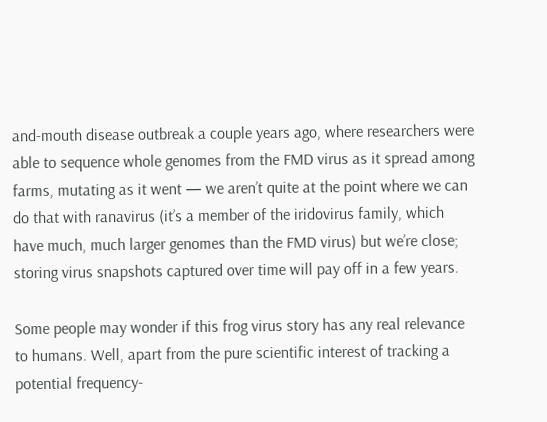and-mouth disease outbreak a couple years ago, where researchers were able to sequence whole genomes from the FMD virus as it spread among farms, mutating as it went — we aren’t quite at the point where we can do that with ranavirus (it’s a member of the iridovirus family, which have much, much larger genomes than the FMD virus) but we’re close; storing virus snapshots captured over time will pay off in a few years.

Some people may wonder if this frog virus story has any real relevance to humans. Well, apart from the pure scientific interest of tracking a potential frequency-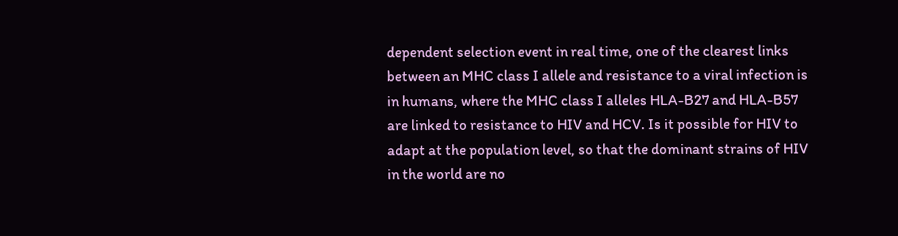dependent selection event in real time, one of the clearest links between an MHC class I allele and resistance to a viral infection is in humans, where the MHC class I alleles HLA-B27 and HLA-B57 are linked to resistance to HIV and HCV. Is it possible for HIV to adapt at the population level, so that the dominant strains of HIV in the world are no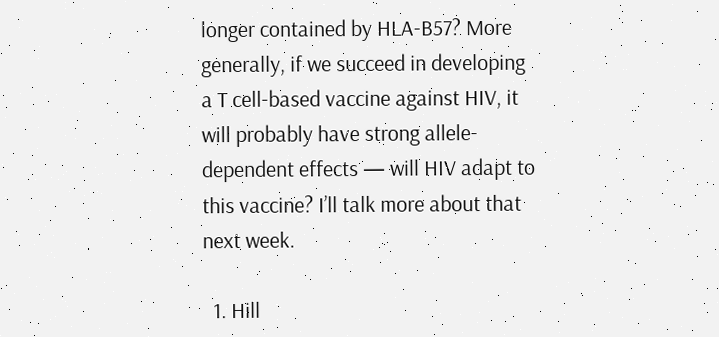longer contained by HLA-B57? More generally, if we succeed in developing a T cell-based vaccine against HIV, it will probably have strong allele-dependent effects — will HIV adapt to this vaccine? I’ll talk more about that next week.

  1. Hill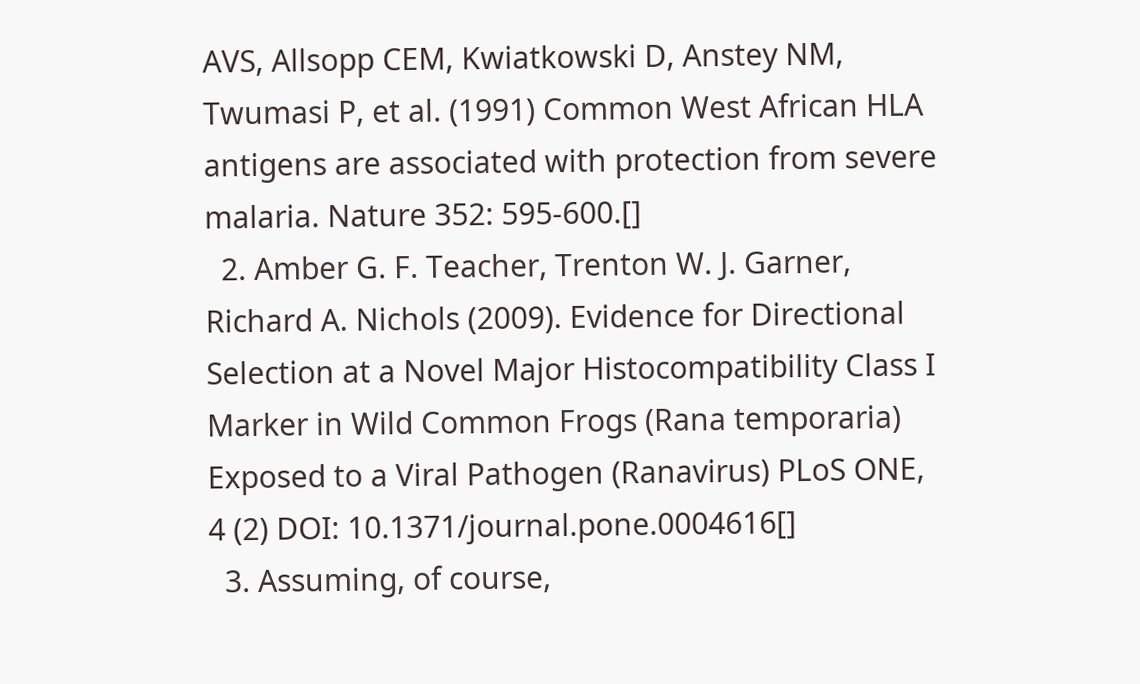AVS, Allsopp CEM, Kwiatkowski D, Anstey NM, Twumasi P, et al. (1991) Common West African HLA antigens are associated with protection from severe malaria. Nature 352: 595-600.[]
  2. Amber G. F. Teacher, Trenton W. J. Garner, Richard A. Nichols (2009). Evidence for Directional Selection at a Novel Major Histocompatibility Class I Marker in Wild Common Frogs (Rana temporaria) Exposed to a Viral Pathogen (Ranavirus) PLoS ONE, 4 (2) DOI: 10.1371/journal.pone.0004616[]
  3. Assuming, of course,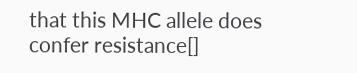that this MHC allele does confer resistance[]